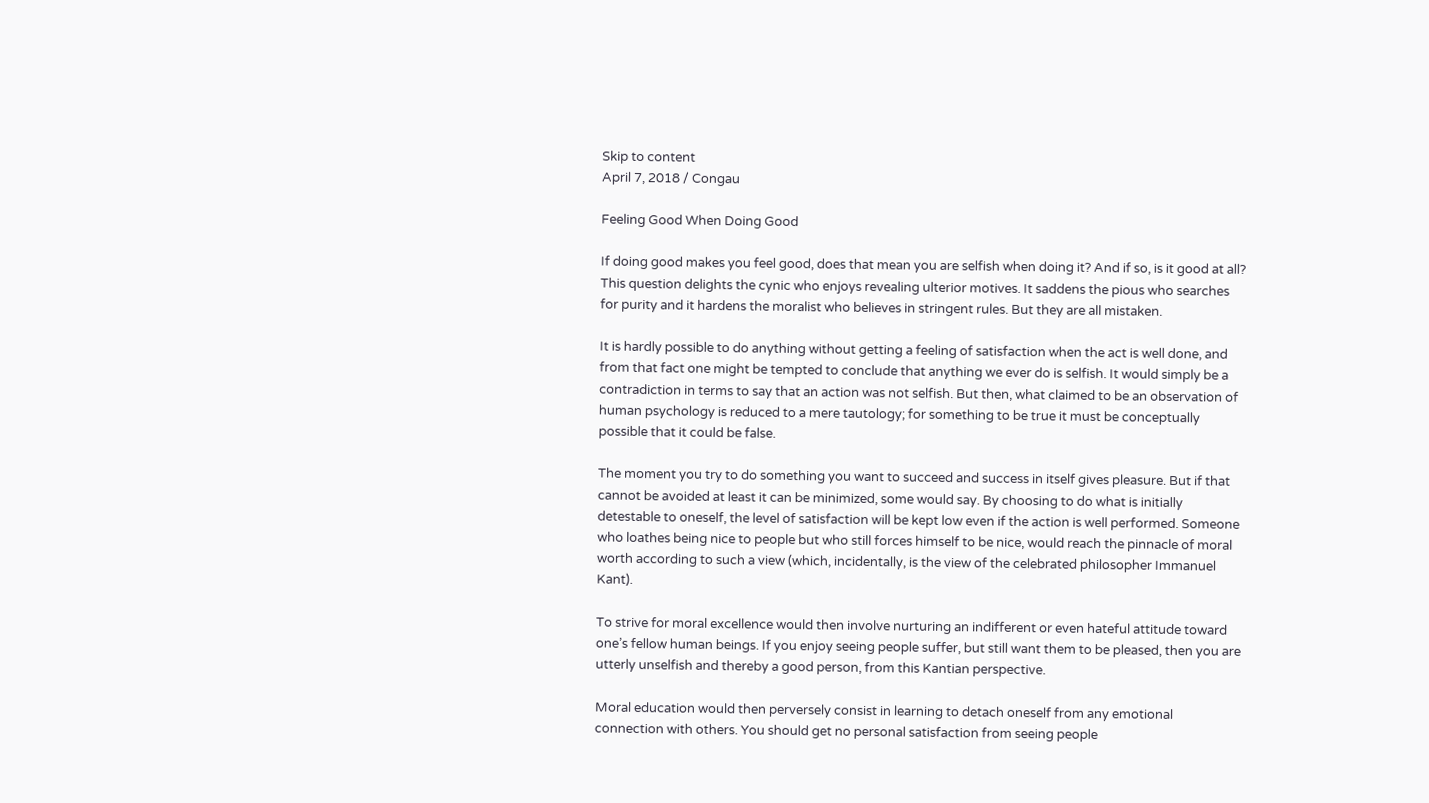Skip to content
April 7, 2018 / Congau

Feeling Good When Doing Good

If doing good makes you feel good, does that mean you are selfish when doing it? And if so, is it good at all? This question delights the cynic who enjoys revealing ulterior motives. It saddens the pious who searches for purity and it hardens the moralist who believes in stringent rules. But they are all mistaken.

It is hardly possible to do anything without getting a feeling of satisfaction when the act is well done, and from that fact one might be tempted to conclude that anything we ever do is selfish. It would simply be a contradiction in terms to say that an action was not selfish. But then, what claimed to be an observation of human psychology is reduced to a mere tautology; for something to be true it must be conceptually possible that it could be false.

The moment you try to do something you want to succeed and success in itself gives pleasure. But if that cannot be avoided at least it can be minimized, some would say. By choosing to do what is initially detestable to oneself, the level of satisfaction will be kept low even if the action is well performed. Someone who loathes being nice to people but who still forces himself to be nice, would reach the pinnacle of moral worth according to such a view (which, incidentally, is the view of the celebrated philosopher Immanuel Kant).

To strive for moral excellence would then involve nurturing an indifferent or even hateful attitude toward one’s fellow human beings. If you enjoy seeing people suffer, but still want them to be pleased, then you are utterly unselfish and thereby a good person, from this Kantian perspective.

Moral education would then perversely consist in learning to detach oneself from any emotional connection with others. You should get no personal satisfaction from seeing people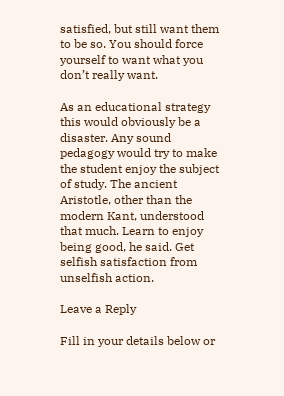satisfied, but still want them to be so. You should force yourself to want what you don’t really want.

As an educational strategy this would obviously be a disaster. Any sound pedagogy would try to make the student enjoy the subject of study. The ancient Aristotle, other than the modern Kant, understood that much. Learn to enjoy being good, he said. Get selfish satisfaction from unselfish action.

Leave a Reply

Fill in your details below or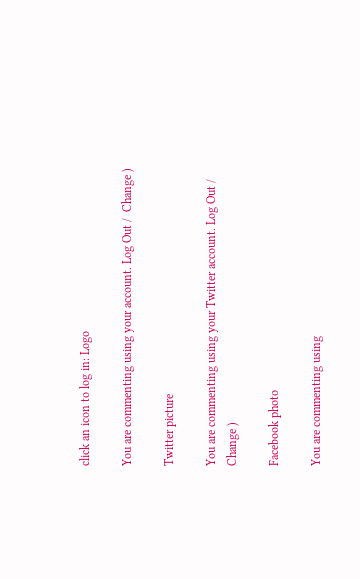click an icon to log in: Logo

You are commenting using your account. Log Out /  Change )

Twitter picture

You are commenting using your Twitter account. Log Out /  Change )

Facebook photo

You are commenting using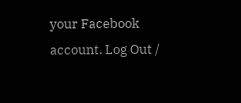your Facebook account. Log Out /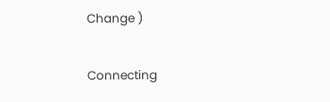Change )

Connecting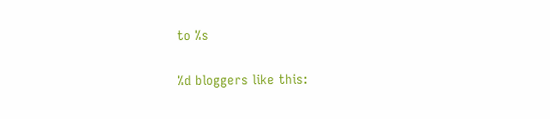to %s

%d bloggers like this: